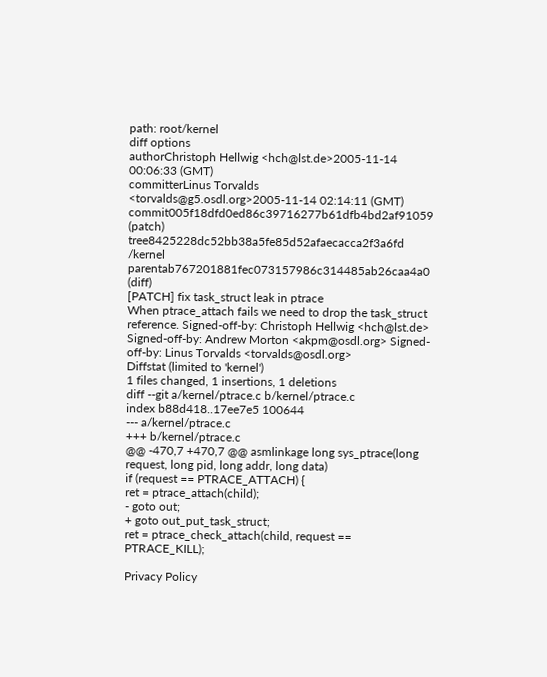path: root/kernel
diff options
authorChristoph Hellwig <hch@lst.de>2005-11-14 00:06:33 (GMT)
committerLinus Torvalds <torvalds@g5.osdl.org>2005-11-14 02:14:11 (GMT)
commit005f18dfd0ed86c39716277b61dfb4bd2af91059 (patch)
tree8425228dc52bb38a5fe85d52afaecacca2f3a6fd /kernel
parentab767201881fec073157986c314485ab26caa4a0 (diff)
[PATCH] fix task_struct leak in ptrace
When ptrace_attach fails we need to drop the task_struct reference. Signed-off-by: Christoph Hellwig <hch@lst.de> Signed-off-by: Andrew Morton <akpm@osdl.org> Signed-off-by: Linus Torvalds <torvalds@osdl.org>
Diffstat (limited to 'kernel')
1 files changed, 1 insertions, 1 deletions
diff --git a/kernel/ptrace.c b/kernel/ptrace.c
index b88d418..17ee7e5 100644
--- a/kernel/ptrace.c
+++ b/kernel/ptrace.c
@@ -470,7 +470,7 @@ asmlinkage long sys_ptrace(long request, long pid, long addr, long data)
if (request == PTRACE_ATTACH) {
ret = ptrace_attach(child);
- goto out;
+ goto out_put_task_struct;
ret = ptrace_check_attach(child, request == PTRACE_KILL);

Privacy Policy